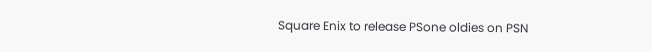Square Enix to release PSone oldies on PSN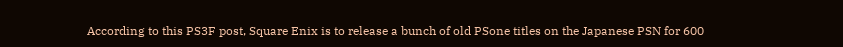According to this PS3F post, Square Enix is to release a bunch of old PSone titles on the Japanese PSN for 600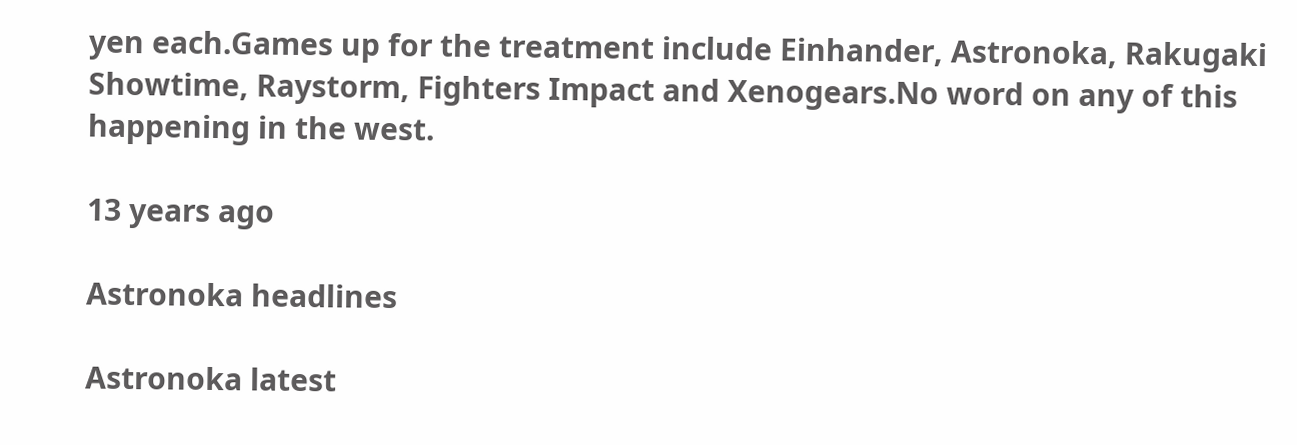yen each.Games up for the treatment include Einhander, Astronoka, Rakugaki Showtime, Raystorm, Fighters Impact and Xenogears.No word on any of this happening in the west.

13 years ago

Astronoka headlines

Astronoka latest